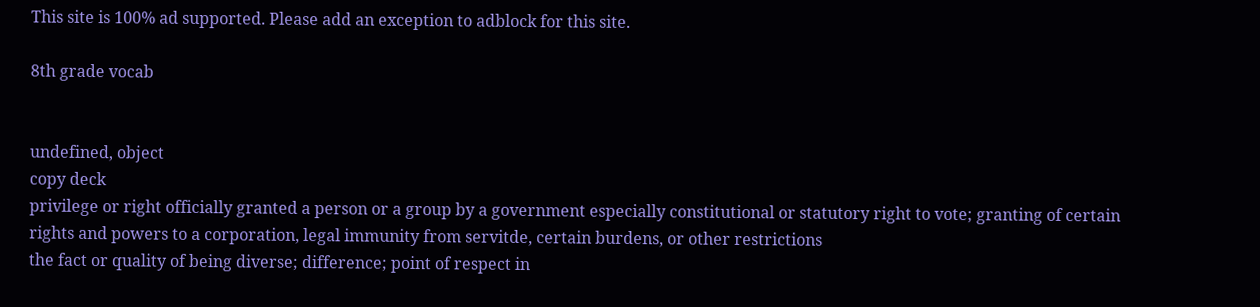This site is 100% ad supported. Please add an exception to adblock for this site.

8th grade vocab


undefined, object
copy deck
privilege or right officially granted a person or a group by a government especially constitutional or statutory right to vote; granting of certain rights and powers to a corporation, legal immunity from servitde, certain burdens, or other restrictions
the fact or quality of being diverse; difference; point of respect in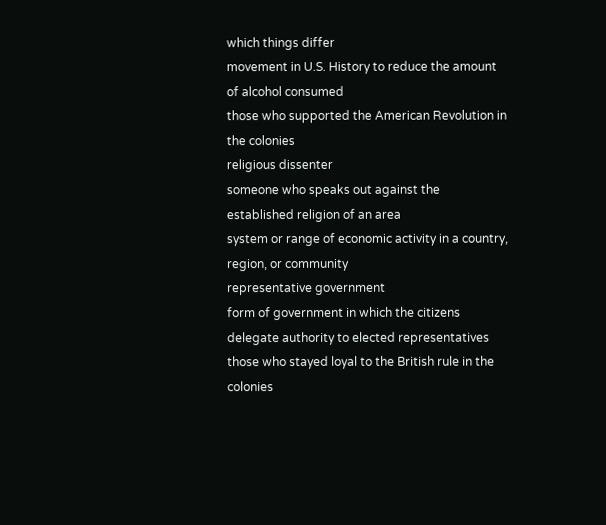which things differ
movement in U.S. History to reduce the amount of alcohol consumed
those who supported the American Revolution in the colonies
religious dissenter
someone who speaks out against the established religion of an area
system or range of economic activity in a country, region, or community
representative government
form of government in which the citizens delegate authority to elected representatives
those who stayed loyal to the British rule in the colonies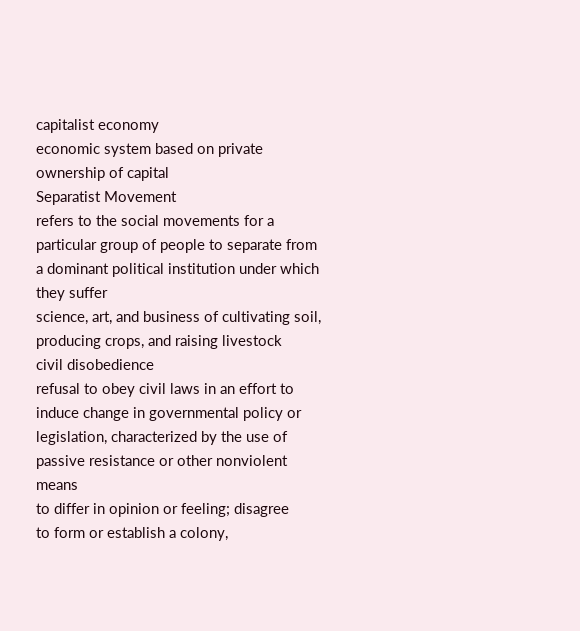capitalist economy
economic system based on private ownership of capital
Separatist Movement
refers to the social movements for a particular group of people to separate from a dominant political institution under which they suffer
science, art, and business of cultivating soil, producing crops, and raising livestock
civil disobedience
refusal to obey civil laws in an effort to induce change in governmental policy or legislation, characterized by the use of passive resistance or other nonviolent means
to differ in opinion or feeling; disagree
to form or establish a colony,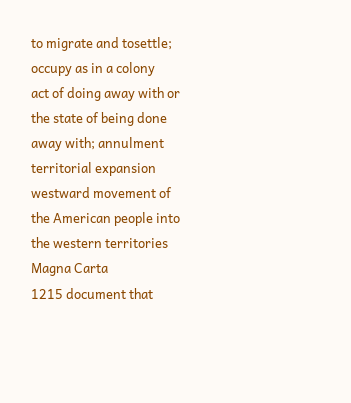to migrate and tosettle; occupy as in a colony
act of doing away with or the state of being done away with; annulment
territorial expansion
westward movement of the American people into the western territories
Magna Carta
1215 document that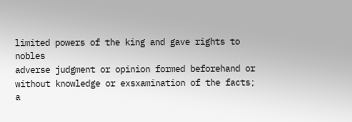limited powers of the king and gave rights to nobles
adverse judgment or opinion formed beforehand or without knowledge or exsxamination of the facts; a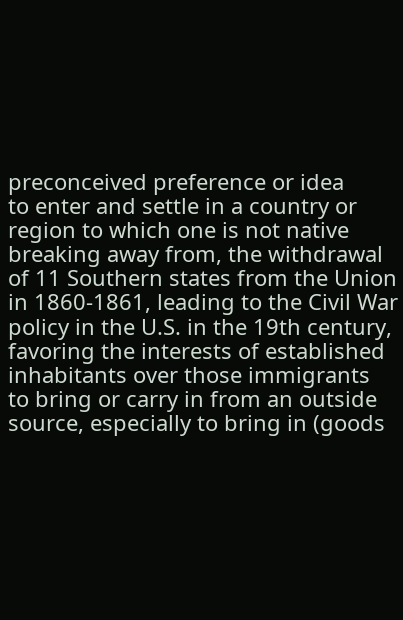preconceived preference or idea
to enter and settle in a country or region to which one is not native
breaking away from, the withdrawal of 11 Southern states from the Union in 1860-1861, leading to the Civil War
policy in the U.S. in the 19th century, favoring the interests of established inhabitants over those immigrants
to bring or carry in from an outside source, especially to bring in (goods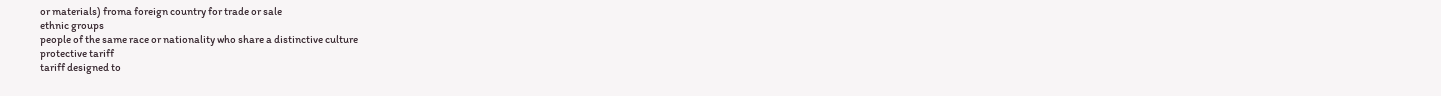or materials) froma foreign country for trade or sale
ethnic groups
people of the same race or nationality who share a distinctive culture
protective tariff
tariff designed to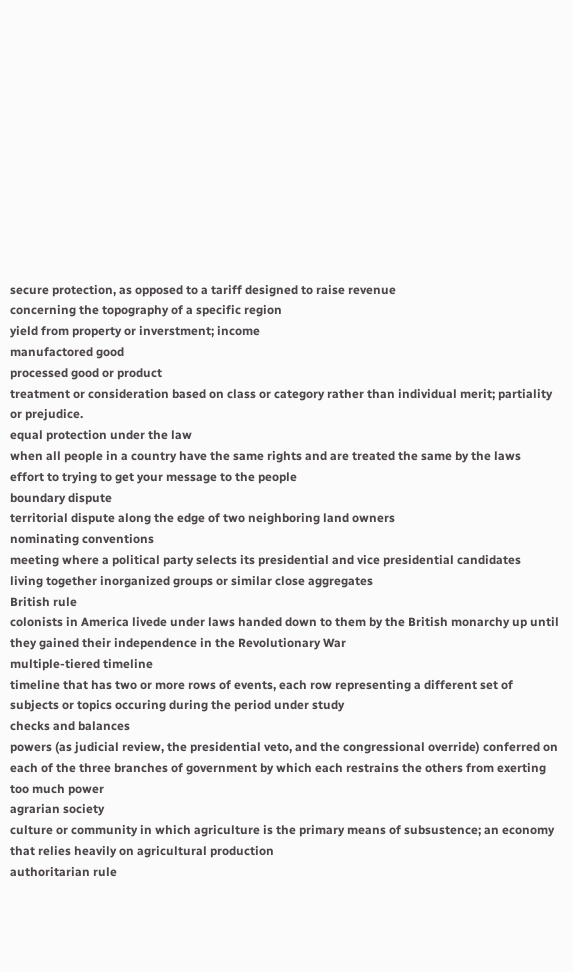secure protection, as opposed to a tariff designed to raise revenue
concerning the topography of a specific region
yield from property or inverstment; income
manufactored good
processed good or product
treatment or consideration based on class or category rather than individual merit; partiality or prejudice.
equal protection under the law
when all people in a country have the same rights and are treated the same by the laws
effort to trying to get your message to the people
boundary dispute
territorial dispute along the edge of two neighboring land owners
nominating conventions
meeting where a political party selects its presidential and vice presidential candidates
living together inorganized groups or similar close aggregates
British rule
colonists in America livede under laws handed down to them by the British monarchy up until they gained their independence in the Revolutionary War
multiple-tiered timeline
timeline that has two or more rows of events, each row representing a different set of subjects or topics occuring during the period under study
checks and balances
powers (as judicial review, the presidential veto, and the congressional override) conferred on each of the three branches of government by which each restrains the others from exerting too much power
agrarian society
culture or community in which agriculture is the primary means of subsustence; an economy that relies heavily on agricultural production
authoritarian rule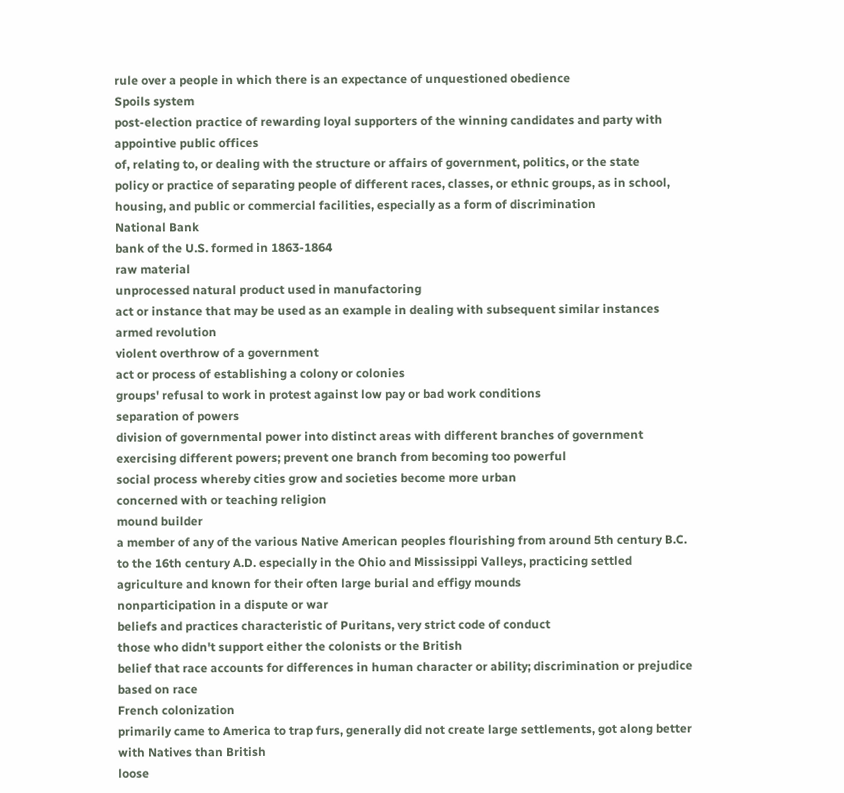rule over a people in which there is an expectance of unquestioned obedience
Spoils system
post-election practice of rewarding loyal supporters of the winning candidates and party with appointive public offices
of, relating to, or dealing with the structure or affairs of government, politics, or the state
policy or practice of separating people of different races, classes, or ethnic groups, as in school, housing, and public or commercial facilities, especially as a form of discrimination
National Bank
bank of the U.S. formed in 1863-1864
raw material
unprocessed natural product used in manufactoring
act or instance that may be used as an example in dealing with subsequent similar instances
armed revolution
violent overthrow of a government
act or process of establishing a colony or colonies
groups' refusal to work in protest against low pay or bad work conditions
separation of powers
division of governmental power into distinct areas with different branches of government exercising different powers; prevent one branch from becoming too powerful
social process whereby cities grow and societies become more urban
concerned with or teaching religion
mound builder
a member of any of the various Native American peoples flourishing from around 5th century B.C. to the 16th century A.D. especially in the Ohio and Mississippi Valleys, practicing settled agriculture and known for their often large burial and effigy mounds
nonparticipation in a dispute or war
beliefs and practices characteristic of Puritans, very strict code of conduct
those who didn't support either the colonists or the British
belief that race accounts for differences in human character or ability; discrimination or prejudice based on race
French colonization
primarily came to America to trap furs, generally did not create large settlements, got along better with Natives than British
loose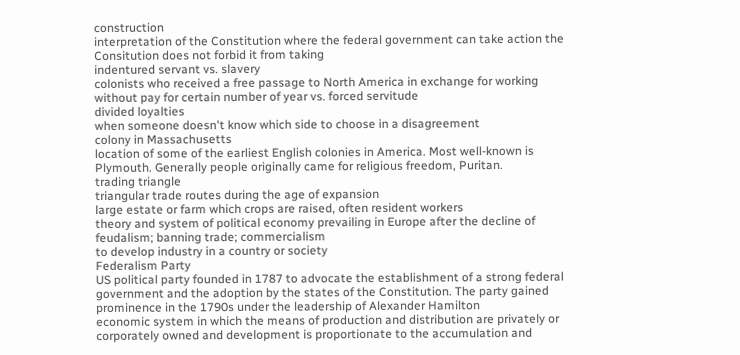construction
interpretation of the Constitution where the federal government can take action the Consitution does not forbid it from taking
indentured servant vs. slavery
colonists who received a free passage to North America in exchange for working without pay for certain number of year vs. forced servitude
divided loyalties
when someone doesn't know which side to choose in a disagreement
colony in Massachusetts
location of some of the earliest English colonies in America. Most well-known is Plymouth. Generally people originally came for religious freedom, Puritan.
trading triangle
triangular trade routes during the age of expansion
large estate or farm which crops are raised, often resident workers
theory and system of political economy prevailing in Europe after the decline of feudalism; banning trade; commercialism
to develop industry in a country or society
Federalism Party
US political party founded in 1787 to advocate the establishment of a strong federal government and the adoption by the states of the Constitution. The party gained prominence in the 1790s under the leadership of Alexander Hamilton
economic system in which the means of production and distribution are privately or corporately owned and development is proportionate to the accumulation and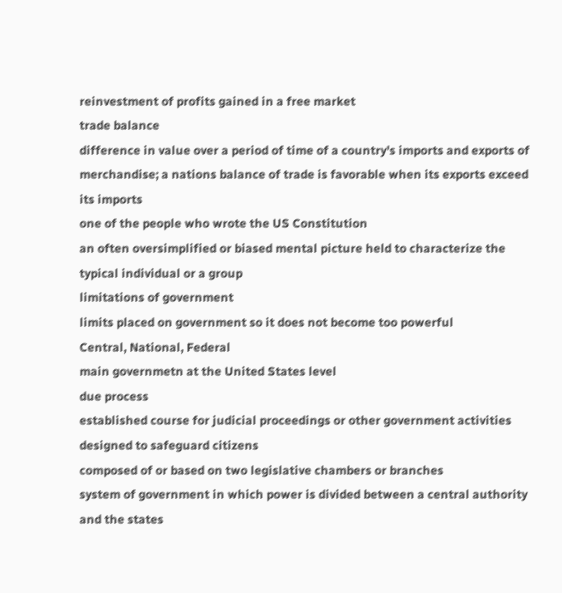reinvestment of profits gained in a free market
trade balance
difference in value over a period of time of a country's imports and exports of merchandise; a nations balance of trade is favorable when its exports exceed its imports
one of the people who wrote the US Constitution
an often oversimplified or biased mental picture held to characterize the typical individual or a group
limitations of government
limits placed on government so it does not become too powerful
Central, National, Federal
main governmetn at the United States level
due process
established course for judicial proceedings or other government activities designed to safeguard citizens
composed of or based on two legislative chambers or branches
system of government in which power is divided between a central authority and the states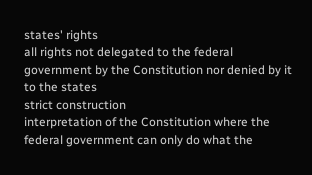states' rights
all rights not delegated to the federal government by the Constitution nor denied by it to the states
strict construction
interpretation of the Constitution where the federal government can only do what the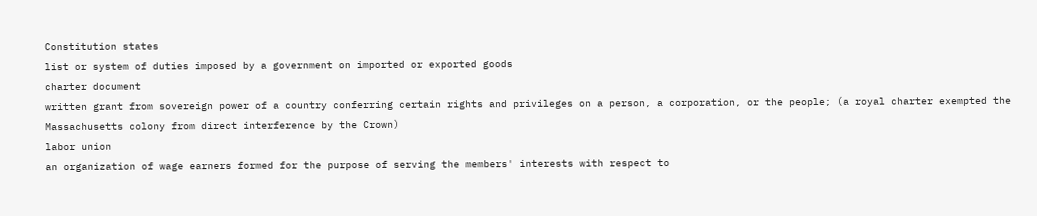Constitution states
list or system of duties imposed by a government on imported or exported goods
charter document
written grant from sovereign power of a country conferring certain rights and privileges on a person, a corporation, or the people; (a royal charter exempted the Massachusetts colony from direct interference by the Crown)
labor union
an organization of wage earners formed for the purpose of serving the members' interests with respect to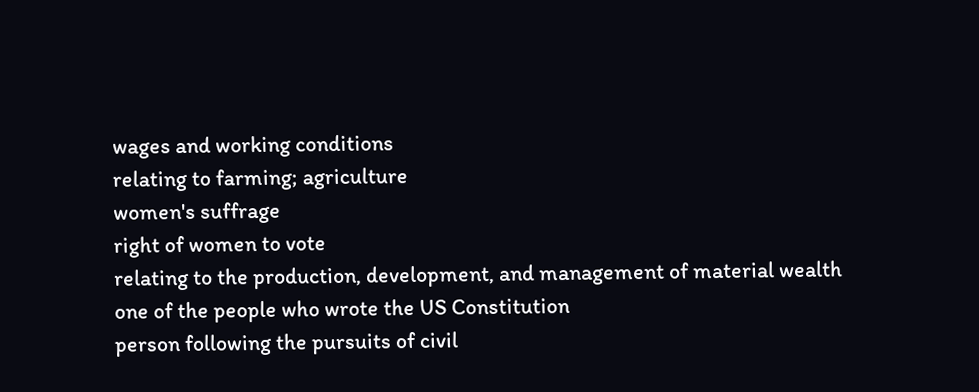wages and working conditions
relating to farming; agriculture
women's suffrage
right of women to vote
relating to the production, development, and management of material wealth
one of the people who wrote the US Constitution
person following the pursuits of civil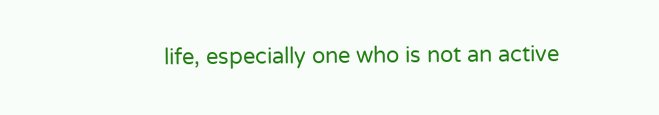life, especially one who is not an active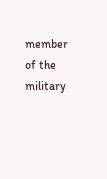member of the military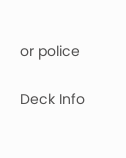or police

Deck Info